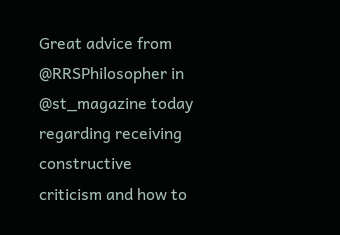Great advice from @RRSPhilosopher in @st_magazine today regarding receiving constructive criticism and how to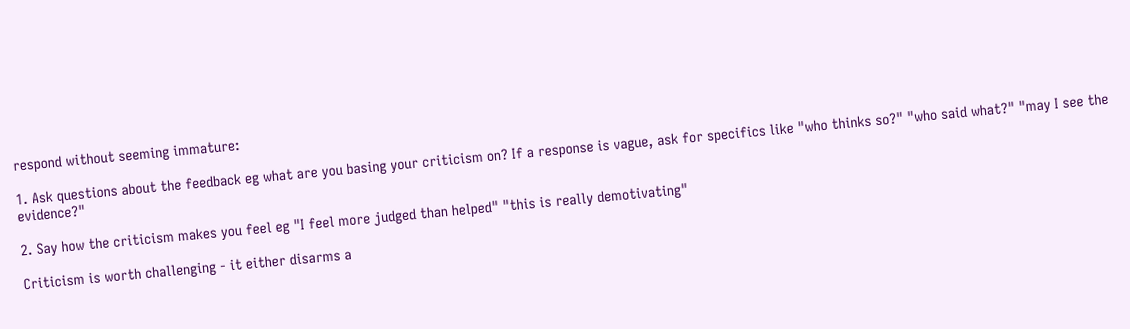respond without seeming immature:

1. Ask questions about the feedback eg what are you basing your criticism on? If a response is vague, ask for specifics like "who thinks so?" "who said what?" "may I see the evidence?"

2. Say how the criticism makes you feel eg "I feel more judged than helped" "this is really demotivating"

Criticism is worth challenging - it either disarms a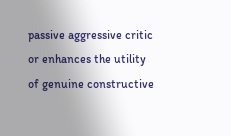passive aggressive critic or enhances the utility of genuine constructive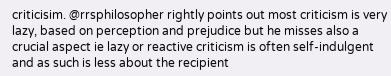criticisim. @rrsphilosopher rightly points out most criticism is very lazy, based on perception and prejudice but he misses also a crucial aspect ie lazy or reactive criticism is often self-indulgent and as such is less about the recipient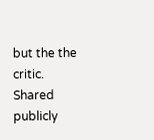but the the critic.
Shared publicly